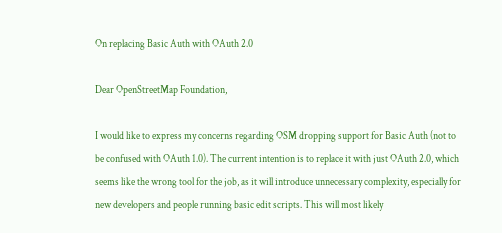On replacing Basic Auth with OAuth 2.0

Dear OpenStreetMap Foundation,

I would like to express my concerns regarding OSM dropping support for Basic Auth (not to be confused with OAuth 1.0). The current intention is to replace it with just OAuth 2.0, which seems like the wrong tool for the job, as it will introduce unnecessary complexity, especially for new developers and people running basic edit scripts. This will most likely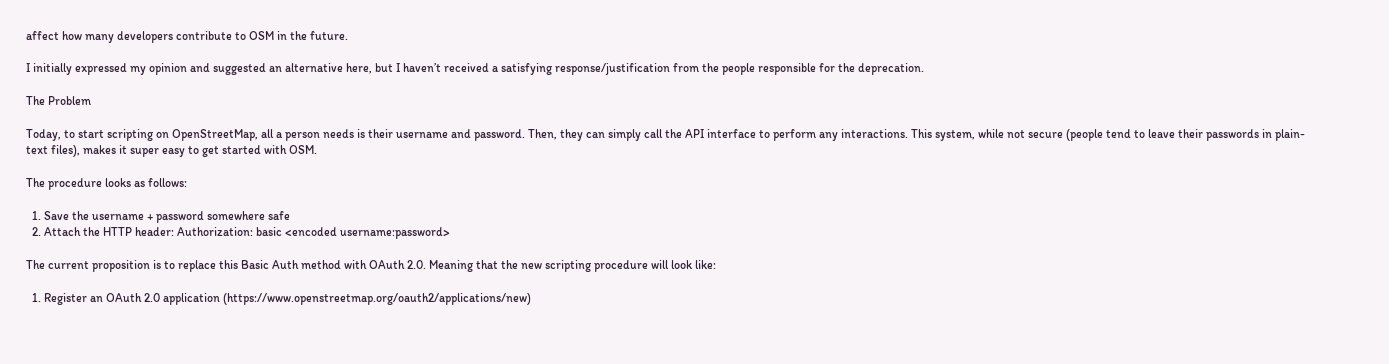affect how many developers contribute to OSM in the future.

I initially expressed my opinion and suggested an alternative here, but I haven’t received a satisfying response/justification from the people responsible for the deprecation.

The Problem

Today, to start scripting on OpenStreetMap, all a person needs is their username and password. Then, they can simply call the API interface to perform any interactions. This system, while not secure (people tend to leave their passwords in plain-text files), makes it super easy to get started with OSM.

The procedure looks as follows:

  1. Save the username + password somewhere safe
  2. Attach the HTTP header: Authorization: basic <encoded username:password>

The current proposition is to replace this Basic Auth method with OAuth 2.0. Meaning that the new scripting procedure will look like:

  1. Register an OAuth 2.0 application (https://www.openstreetmap.org/oauth2/applications/new)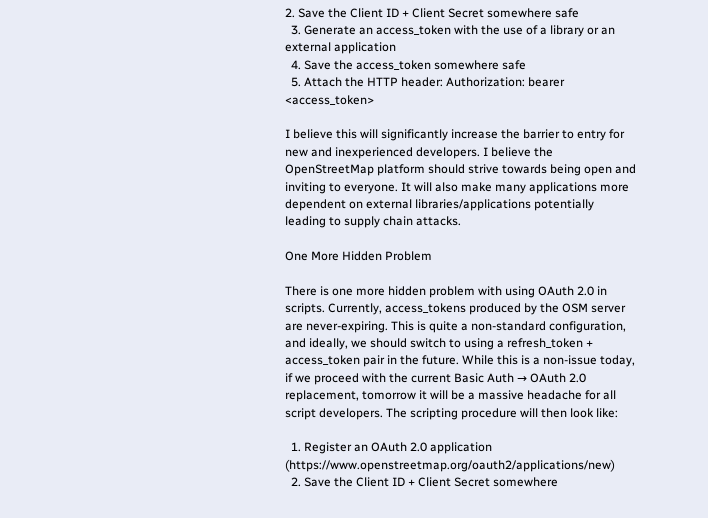2. Save the Client ID + Client Secret somewhere safe
  3. Generate an access_token with the use of a library or an external application
  4. Save the access_token somewhere safe
  5. Attach the HTTP header: Authorization: bearer <access_token>

I believe this will significantly increase the barrier to entry for new and inexperienced developers. I believe the OpenStreetMap platform should strive towards being open and inviting to everyone. It will also make many applications more dependent on external libraries/applications potentially leading to supply chain attacks.

One More Hidden Problem

There is one more hidden problem with using OAuth 2.0 in scripts. Currently, access_tokens produced by the OSM server are never-expiring. This is quite a non-standard configuration, and ideally, we should switch to using a refresh_token + access_token pair in the future. While this is a non-issue today, if we proceed with the current Basic Auth → OAuth 2.0 replacement, tomorrow it will be a massive headache for all script developers. The scripting procedure will then look like:

  1. Register an OAuth 2.0 application (https://www.openstreetmap.org/oauth2/applications/new)
  2. Save the Client ID + Client Secret somewhere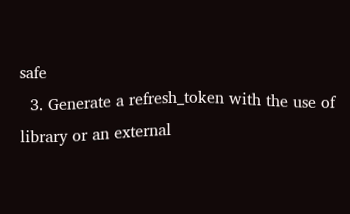safe
  3. Generate a refresh_token with the use of library or an external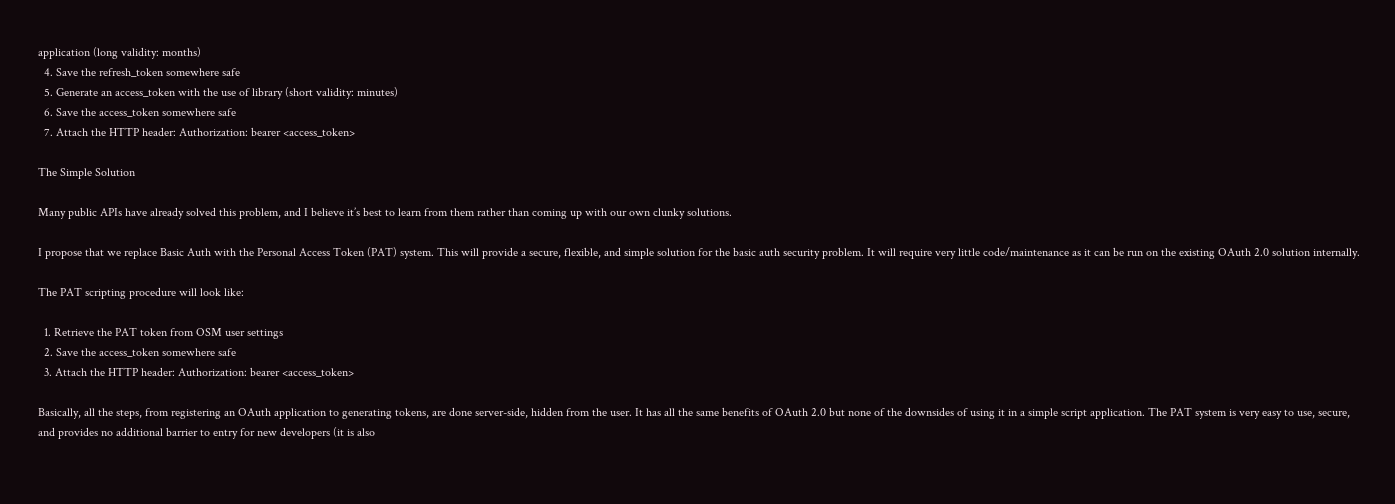application (long validity: months)
  4. Save the refresh_token somewhere safe
  5. Generate an access_token with the use of library (short validity: minutes)
  6. Save the access_token somewhere safe
  7. Attach the HTTP header: Authorization: bearer <access_token>

The Simple Solution

Many public APIs have already solved this problem, and I believe it’s best to learn from them rather than coming up with our own clunky solutions.

I propose that we replace Basic Auth with the Personal Access Token (PAT) system. This will provide a secure, flexible, and simple solution for the basic auth security problem. It will require very little code/maintenance as it can be run on the existing OAuth 2.0 solution internally.

The PAT scripting procedure will look like:

  1. Retrieve the PAT token from OSM user settings
  2. Save the access_token somewhere safe
  3. Attach the HTTP header: Authorization: bearer <access_token>

Basically, all the steps, from registering an OAuth application to generating tokens, are done server-side, hidden from the user. It has all the same benefits of OAuth 2.0 but none of the downsides of using it in a simple script application. The PAT system is very easy to use, secure, and provides no additional barrier to entry for new developers (it is also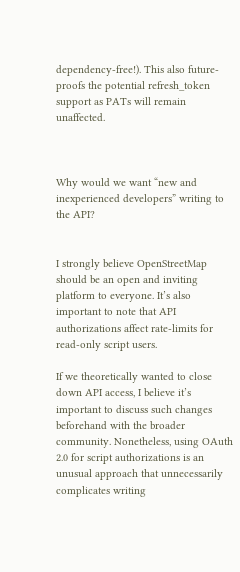dependency-free!). This also future-proofs the potential refresh_token support as PATs will remain unaffected.



Why would we want “new and inexperienced developers” writing to the API?


I strongly believe OpenStreetMap should be an open and inviting platform to everyone. It’s also important to note that API authorizations affect rate-limits for read-only script users.

If we theoretically wanted to close down API access, I believe it’s important to discuss such changes beforehand with the broader community. Nonetheless, using OAuth 2.0 for script authorizations is an unusual approach that unnecessarily complicates writing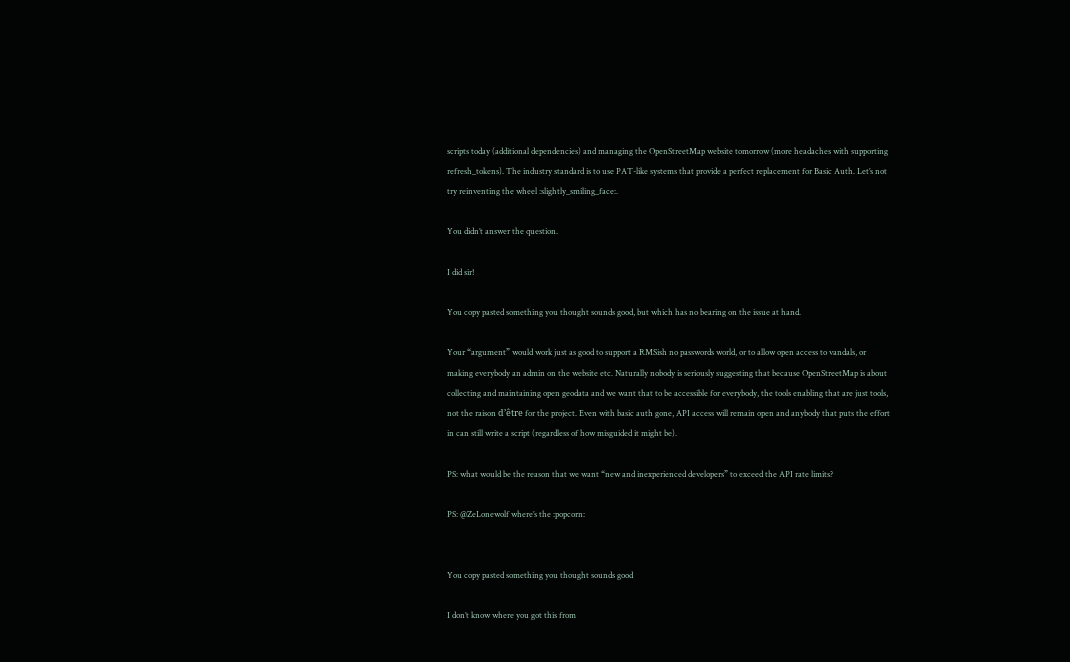scripts today (additional dependencies) and managing the OpenStreetMap website tomorrow (more headaches with supporting refresh_tokens). The industry standard is to use PAT-like systems that provide a perfect replacement for Basic Auth. Let’s not try reinventing the wheel :slightly_smiling_face:.

You didn’t answer the question.

I did sir!

You copy pasted something you thought sounds good, but which has no bearing on the issue at hand.

Your “argument” would work just as good to support a RMSish no passwords world, or to allow open access to vandals, or making everybody an admin on the website etc. Naturally nobody is seriously suggesting that because OpenStreetMap is about collecting and maintaining open geodata and we want that to be accessible for everybody, the tools enabling that are just tools, not the raison d’être for the project. Even with basic auth gone, API access will remain open and anybody that puts the effort in can still write a script (regardless of how misguided it might be).

PS: what would be the reason that we want “new and inexperienced developers” to exceed the API rate limits?

PS: @ZeLonewolf where’s the :popcorn:


You copy pasted something you thought sounds good

I don’t know where you got this from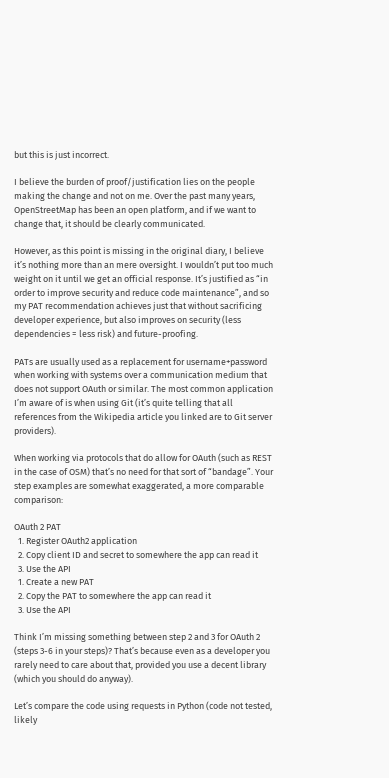but this is just incorrect.

I believe the burden of proof/justification lies on the people making the change and not on me. Over the past many years, OpenStreetMap has been an open platform, and if we want to change that, it should be clearly communicated.

However, as this point is missing in the original diary, I believe it’s nothing more than an mere oversight. I wouldn’t put too much weight on it until we get an official response. It’s justified as “in order to improve security and reduce code maintenance”, and so my PAT recommendation achieves just that without sacrificing developer experience, but also improves on security (less dependencies = less risk) and future-proofing.

PATs are usually used as a replacement for username+password when working with systems over a communication medium that does not support OAuth or similar. The most common application I’m aware of is when using Git (it’s quite telling that all references from the Wikipedia article you linked are to Git server providers).

When working via protocols that do allow for OAuth (such as REST in the case of OSM) that’s no need for that sort of “bandage”. Your step examples are somewhat exaggerated, a more comparable comparison:

OAuth 2 PAT
  1. Register OAuth2 application
  2. Copy client ID and secret to somewhere the app can read it
  3. Use the API
  1. Create a new PAT
  2. Copy the PAT to somewhere the app can read it
  3. Use the API

Think I’m missing something between step 2 and 3 for OAuth 2 (steps 3-6 in your steps)? That’s because even as a developer you rarely need to care about that, provided you use a decent library (which you should do anyway).

Let’s compare the code using requests in Python (code not tested, likely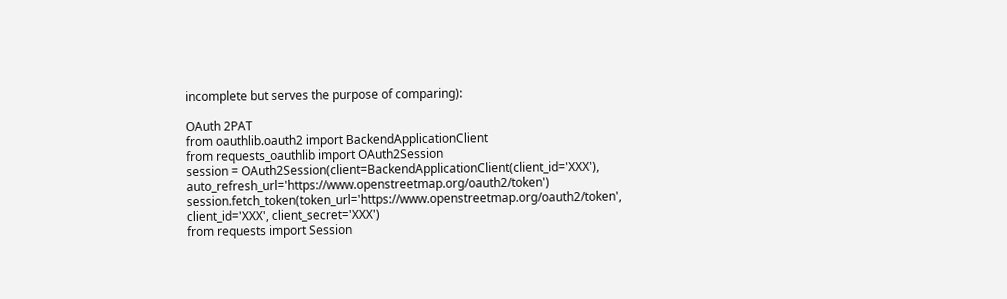incomplete but serves the purpose of comparing):

OAuth 2PAT
from oauthlib.oauth2 import BackendApplicationClient
from requests_oauthlib import OAuth2Session
session = OAuth2Session(client=BackendApplicationClient(client_id='XXX'), auto_refresh_url='https://www.openstreetmap.org/oauth2/token')
session.fetch_token(token_url='https://www.openstreetmap.org/oauth2/token', client_id='XXX', client_secret='XXX')
from requests import Session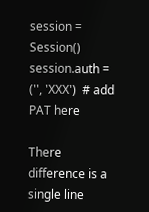session = Session()
session.auth = ('', 'XXX')  # add PAT here

There difference is a single line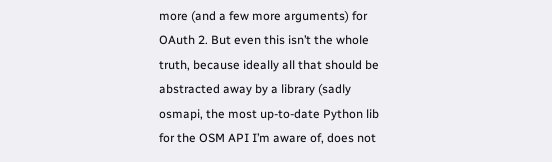more (and a few more arguments) for OAuth 2. But even this isn’t the whole truth, because ideally all that should be abstracted away by a library (sadly osmapi, the most up-to-date Python lib for the OSM API I’m aware of, does not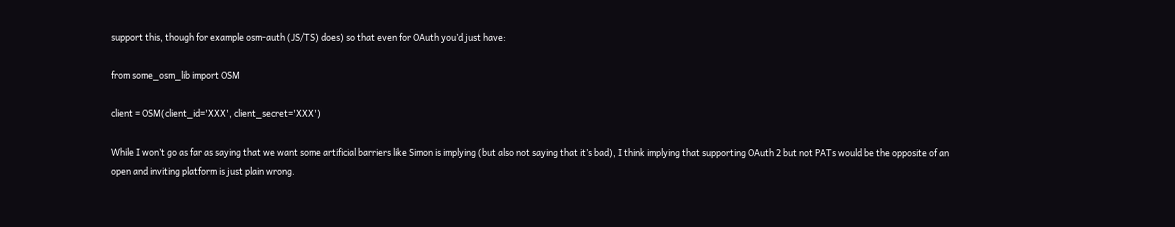support this, though for example osm-auth (JS/TS) does) so that even for OAuth you’d just have:

from some_osm_lib import OSM

client = OSM(client_id='XXX', client_secret='XXX')

While I won’t go as far as saying that we want some artificial barriers like Simon is implying (but also not saying that it’s bad), I think implying that supporting OAuth 2 but not PATs would be the opposite of an open and inviting platform is just plain wrong.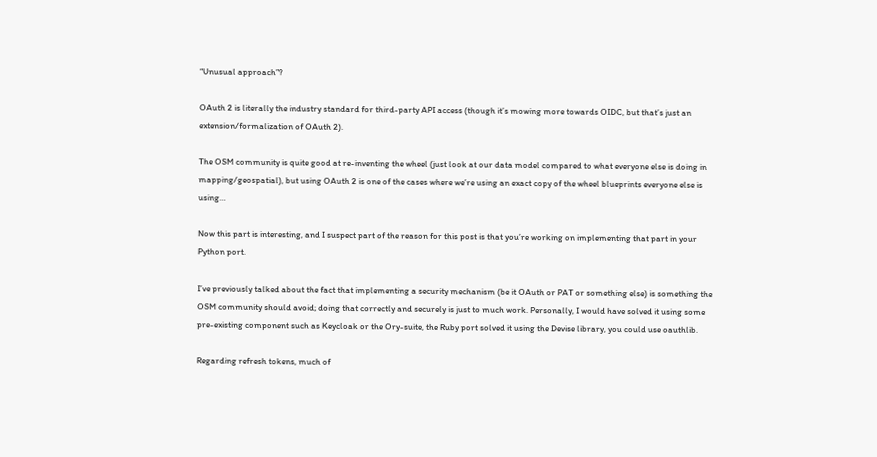“Unusual approach”?

OAuth 2 is literally the industry standard for third-party API access (though it’s mowing more towards OIDC, but that’s just an extension/formalization of OAuth 2).

The OSM community is quite good at re-inventing the wheel (just look at our data model compared to what everyone else is doing in mapping/geospatial), but using OAuth 2 is one of the cases where we’re using an exact copy of the wheel blueprints everyone else is using…

Now this part is interesting, and I suspect part of the reason for this post is that you’re working on implementing that part in your Python port.

I’ve previously talked about the fact that implementing a security mechanism (be it OAuth or PAT or something else) is something the OSM community should avoid; doing that correctly and securely is just to much work. Personally, I would have solved it using some pre-existing component such as Keycloak or the Ory-suite, the Ruby port solved it using the Devise library, you could use oauthlib.

Regarding refresh tokens, much of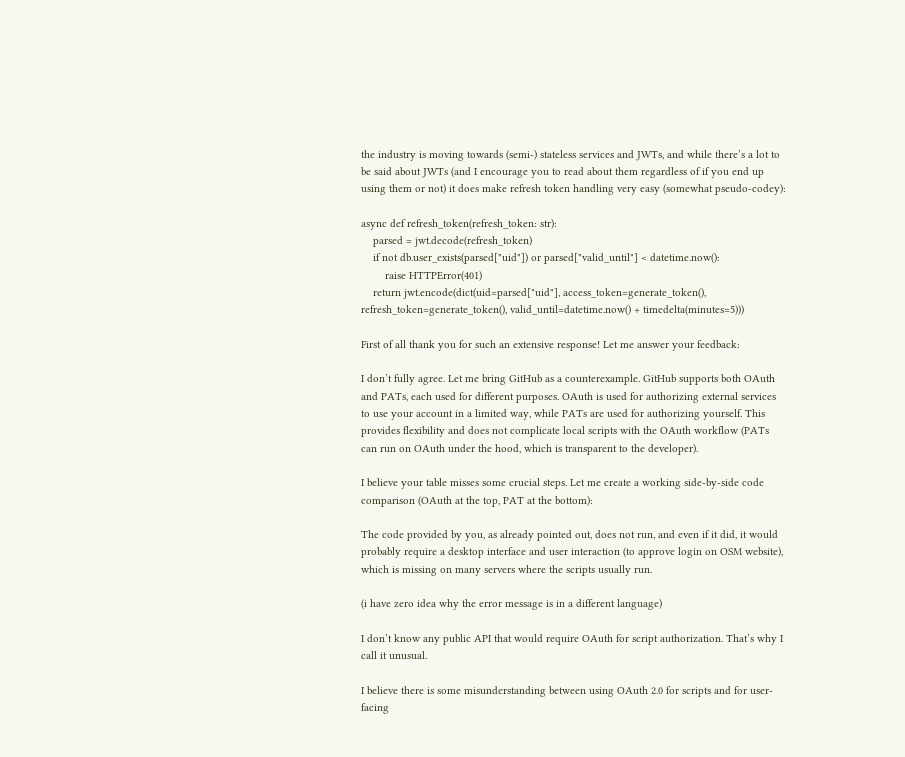the industry is moving towards (semi-) stateless services and JWTs, and while there’s a lot to be said about JWTs (and I encourage you to read about them regardless of if you end up using them or not) it does make refresh token handling very easy (somewhat pseudo-codey):

async def refresh_token(refresh_token: str):
    parsed = jwt.decode(refresh_token)
    if not db.user_exists(parsed["uid"]) or parsed["valid_until"] < datetime.now():
        raise HTTPError(401)
    return jwt.encode(dict(uid=parsed["uid"], access_token=generate_token(), refresh_token=generate_token(), valid_until=datetime.now() + timedelta(minutes=5)))

First of all thank you for such an extensive response! Let me answer your feedback:

I don’t fully agree. Let me bring GitHub as a counterexample. GitHub supports both OAuth and PATs, each used for different purposes. OAuth is used for authorizing external services to use your account in a limited way, while PATs are used for authorizing yourself. This provides flexibility and does not complicate local scripts with the OAuth workflow (PATs can run on OAuth under the hood, which is transparent to the developer).

I believe your table misses some crucial steps. Let me create a working side-by-side code comparison (OAuth at the top, PAT at the bottom):

The code provided by you, as already pointed out, does not run, and even if it did, it would probably require a desktop interface and user interaction (to approve login on OSM website), which is missing on many servers where the scripts usually run.

(i have zero idea why the error message is in a different language)

I don’t know any public API that would require OAuth for script authorization. That’s why I call it unusual.

I believe there is some misunderstanding between using OAuth 2.0 for scripts and for user-facing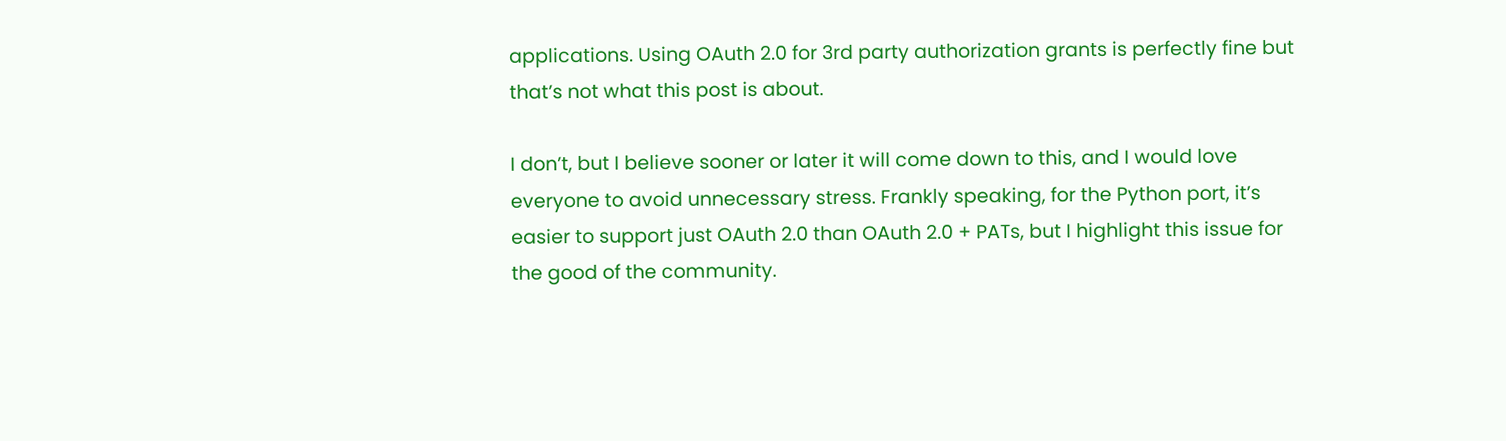applications. Using OAuth 2.0 for 3rd party authorization grants is perfectly fine but that’s not what this post is about.

I don’t, but I believe sooner or later it will come down to this, and I would love everyone to avoid unnecessary stress. Frankly speaking, for the Python port, it’s easier to support just OAuth 2.0 than OAuth 2.0 + PATs, but I highlight this issue for the good of the community.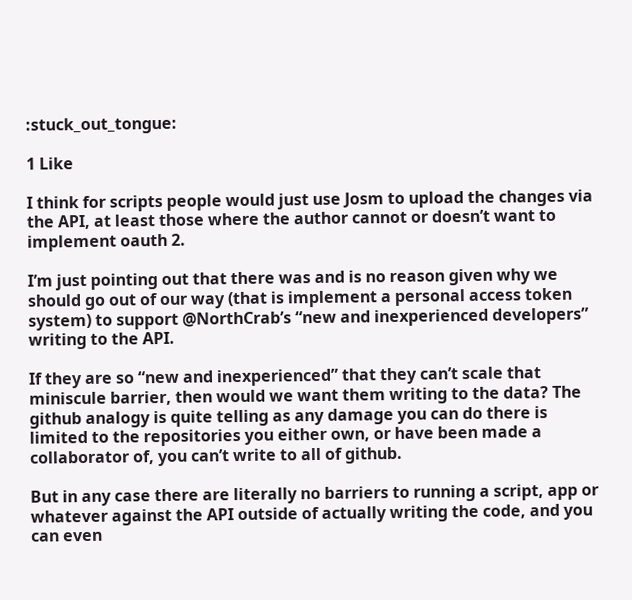:stuck_out_tongue:

1 Like

I think for scripts people would just use Josm to upload the changes via the API, at least those where the author cannot or doesn’t want to implement oauth 2.

I’m just pointing out that there was and is no reason given why we should go out of our way (that is implement a personal access token system) to support @NorthCrab’s “new and inexperienced developers” writing to the API.

If they are so “new and inexperienced” that they can’t scale that miniscule barrier, then would we want them writing to the data? The github analogy is quite telling as any damage you can do there is limited to the repositories you either own, or have been made a collaborator of, you can’t write to all of github.

But in any case there are literally no barriers to running a script, app or whatever against the API outside of actually writing the code, and you can even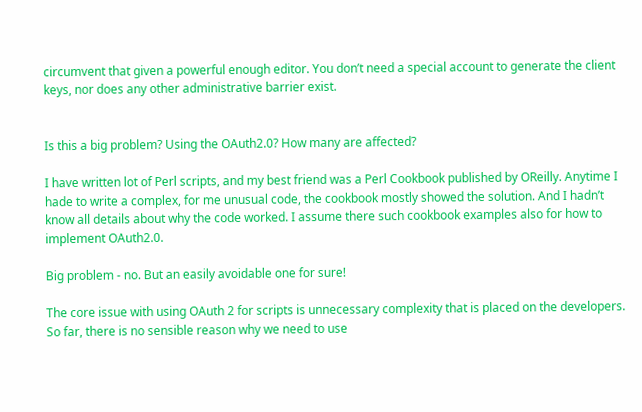circumvent that given a powerful enough editor. You don’t need a special account to generate the client keys, nor does any other administrative barrier exist.


Is this a big problem? Using the OAuth2.0? How many are affected?

I have written lot of Perl scripts, and my best friend was a Perl Cookbook published by OReilly. Anytime I hade to write a complex, for me unusual code, the cookbook mostly showed the solution. And I hadn’t know all details about why the code worked. I assume there such cookbook examples also for how to implement OAuth2.0.

Big problem - no. But an easily avoidable one for sure!

The core issue with using OAuth 2 for scripts is unnecessary complexity that is placed on the developers. So far, there is no sensible reason why we need to use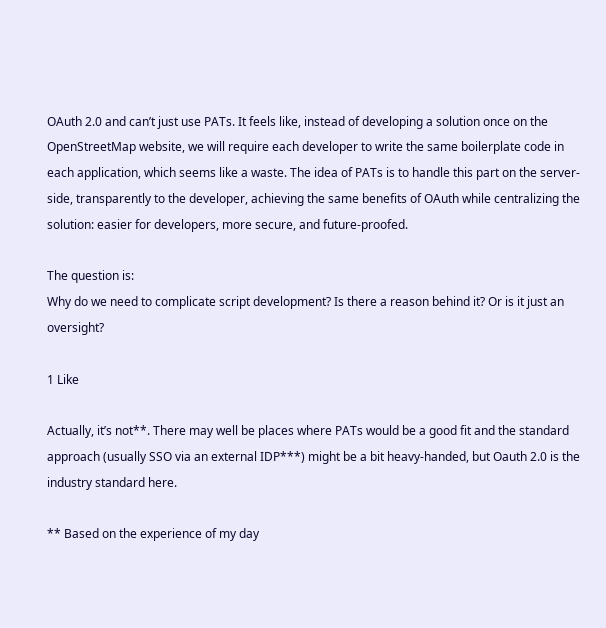OAuth 2.0 and can’t just use PATs. It feels like, instead of developing a solution once on the OpenStreetMap website, we will require each developer to write the same boilerplate code in each application, which seems like a waste. The idea of PATs is to handle this part on the server-side, transparently to the developer, achieving the same benefits of OAuth while centralizing the solution: easier for developers, more secure, and future-proofed.

The question is:
Why do we need to complicate script development? Is there a reason behind it? Or is it just an oversight?

1 Like

Actually, it’s not**. There may well be places where PATs would be a good fit and the standard approach (usually SSO via an external IDP***) might be a bit heavy-handed, but Oauth 2.0 is the industry standard here.

** Based on the experience of my day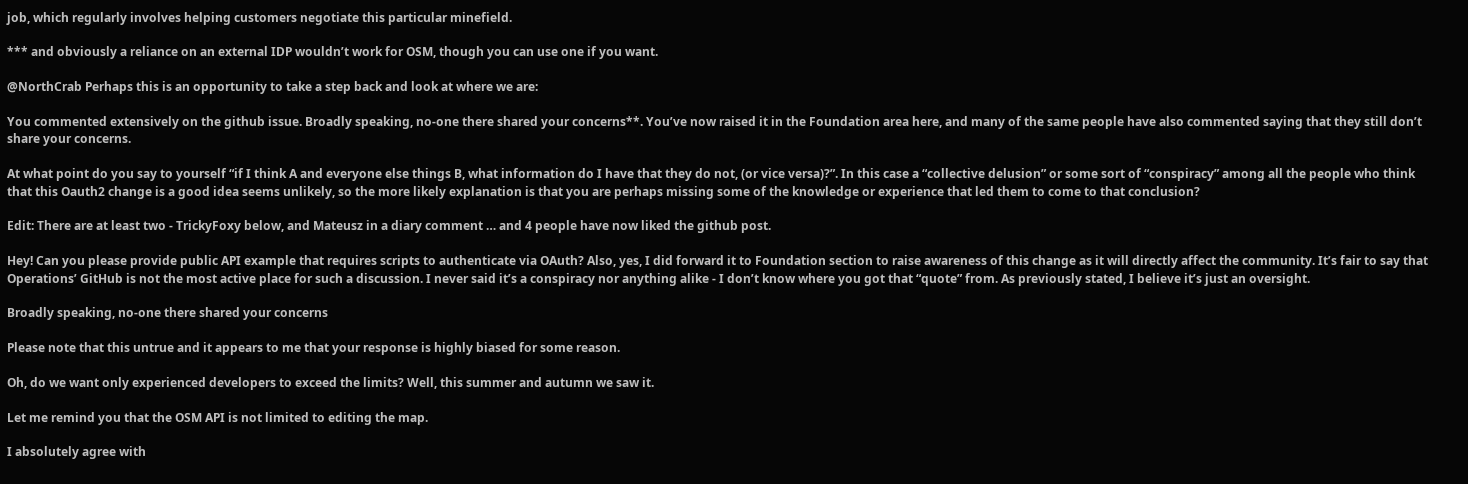job, which regularly involves helping customers negotiate this particular minefield.

*** and obviously a reliance on an external IDP wouldn’t work for OSM, though you can use one if you want.

@NorthCrab Perhaps this is an opportunity to take a step back and look at where we are:

You commented extensively on the github issue. Broadly speaking, no-one there shared your concerns**. You’ve now raised it in the Foundation area here, and many of the same people have also commented saying that they still don’t share your concerns.

At what point do you say to yourself “if I think A and everyone else things B, what information do I have that they do not, (or vice versa)?”. In this case a “collective delusion” or some sort of “conspiracy” among all the people who think that this Oauth2 change is a good idea seems unlikely, so the more likely explanation is that you are perhaps missing some of the knowledge or experience that led them to come to that conclusion?

Edit: There are at least two - TrickyFoxy below, and Mateusz in a diary comment … and 4 people have now liked the github post.

Hey! Can you please provide public API example that requires scripts to authenticate via OAuth? Also, yes, I did forward it to Foundation section to raise awareness of this change as it will directly affect the community. It’s fair to say that Operations’ GitHub is not the most active place for such a discussion. I never said it’s a conspiracy nor anything alike - I don’t know where you got that “quote” from. As previously stated, I believe it’s just an oversight.

Broadly speaking, no-one there shared your concerns

Please note that this untrue and it appears to me that your response is highly biased for some reason.

Oh, do we want only experienced developers to exceed the limits? Well, this summer and autumn we saw it.

Let me remind you that the OSM API is not limited to editing the map.

I absolutely agree with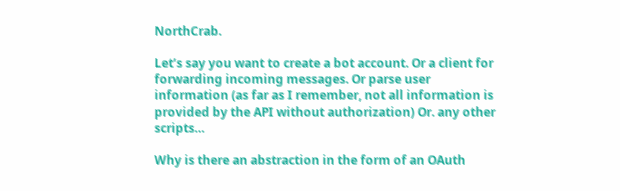NorthCrab.

Let’s say you want to create a bot account. Or a client for forwarding incoming messages. Or parse user information (as far as I remember, not all information is provided by the API without authorization) Or. any other scripts…

Why is there an abstraction in the form of an OAuth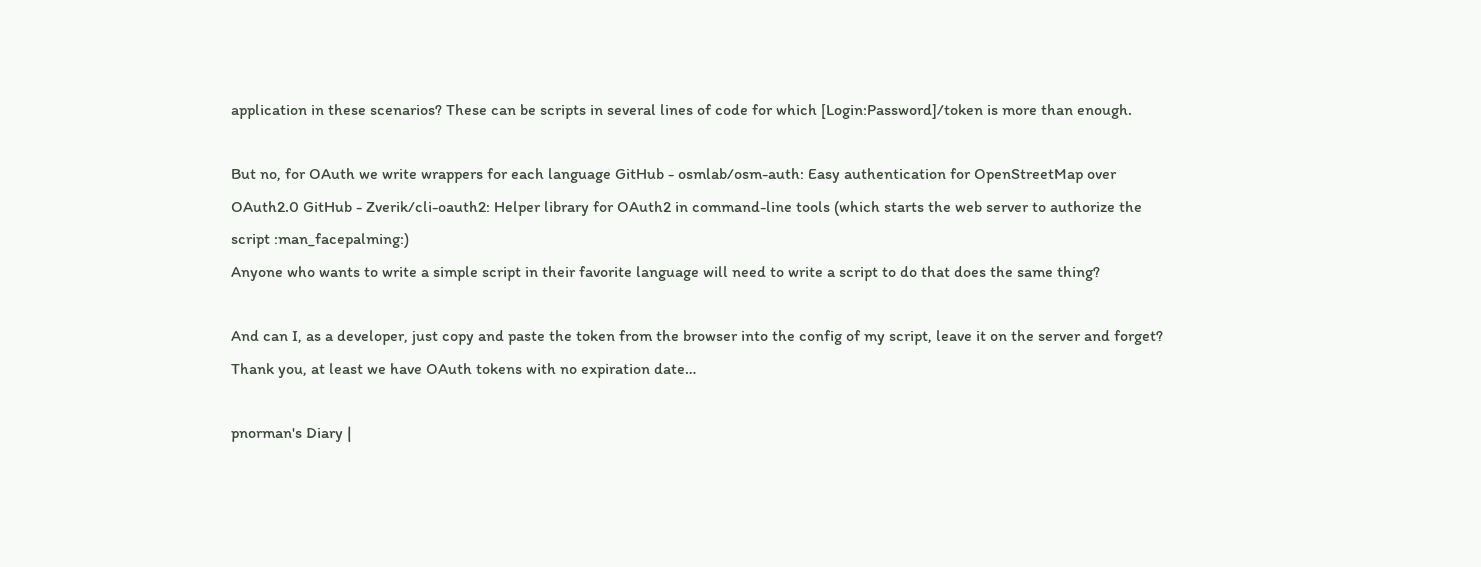application in these scenarios? These can be scripts in several lines of code for which [Login:Password]/token is more than enough.

But no, for OAuth we write wrappers for each language GitHub - osmlab/osm-auth: Easy authentication for OpenStreetMap over OAuth2.0 GitHub - Zverik/cli-oauth2: Helper library for OAuth2 in command-line tools (which starts the web server to authorize the script :man_facepalming:)
Anyone who wants to write a simple script in their favorite language will need to write a script to do that does the same thing?

And can I, as a developer, just copy and paste the token from the browser into the config of my script, leave it on the server and forget? Thank you, at least we have OAuth tokens with no expiration date…

pnorman's Diary |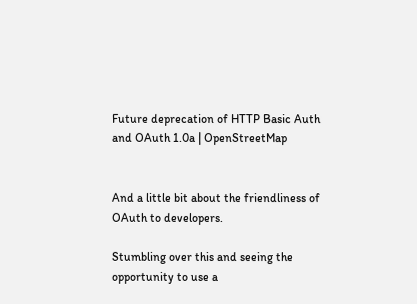Future deprecation of HTTP Basic Auth and OAuth 1.0a | OpenStreetMap


And a little bit about the friendliness of OAuth to developers.

Stumbling over this and seeing the opportunity to use a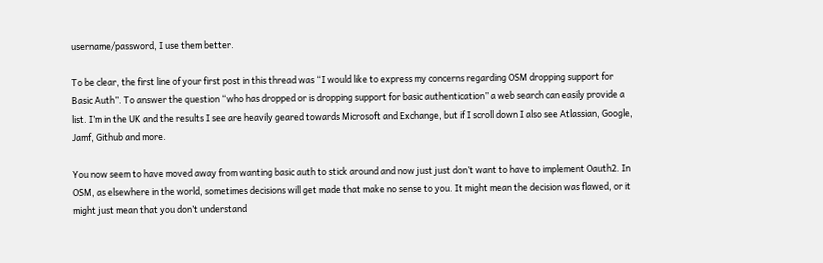username/password, I use them better.

To be clear, the first line of your first post in this thread was “I would like to express my concerns regarding OSM dropping support for Basic Auth”. To answer the question “who has dropped or is dropping support for basic authentication” a web search can easily provide a list. I’m in the UK and the results I see are heavily geared towards Microsoft and Exchange, but if I scroll down I also see Atlassian, Google, Jamf, Github and more.

You now seem to have moved away from wanting basic auth to stick around and now just just don’t want to have to implement Oauth2. In OSM, as elsewhere in the world, sometimes decisions will get made that make no sense to you. It might mean the decision was flawed, or it might just mean that you don’t understand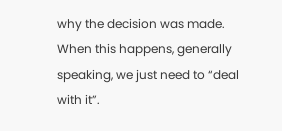why the decision was made. When this happens, generally speaking, we just need to “deal with it”.